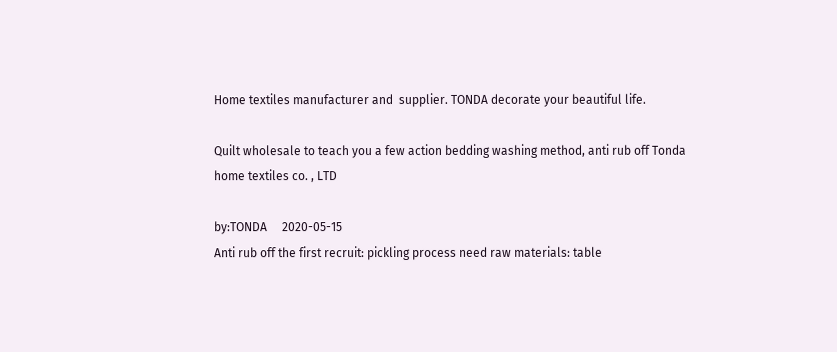Home textiles manufacturer and  supplier. TONDA decorate your beautiful life.

Quilt wholesale to teach you a few action bedding washing method, anti rub off Tonda home textiles co. , LTD

by:TONDA     2020-05-15
Anti rub off the first recruit: pickling process need raw materials: table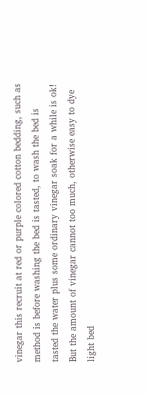vinegar this recruit at red or purple colored cotton bedding, such as method is before washing the bed is tasted, to wash the bed is tasted the water plus some ordinary vinegar soak for a while is ok! But the amount of vinegar cannot too much, otherwise easy to dye light bed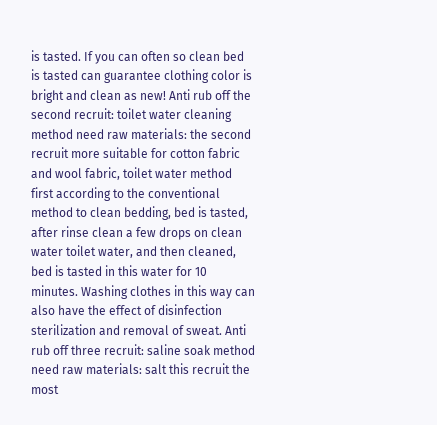is tasted. If you can often so clean bed is tasted can guarantee clothing color is bright and clean as new! Anti rub off the second recruit: toilet water cleaning method need raw materials: the second recruit more suitable for cotton fabric and wool fabric, toilet water method first according to the conventional method to clean bedding, bed is tasted, after rinse clean a few drops on clean water toilet water, and then cleaned, bed is tasted in this water for 10 minutes. Washing clothes in this way can also have the effect of disinfection sterilization and removal of sweat. Anti rub off three recruit: saline soak method need raw materials: salt this recruit the most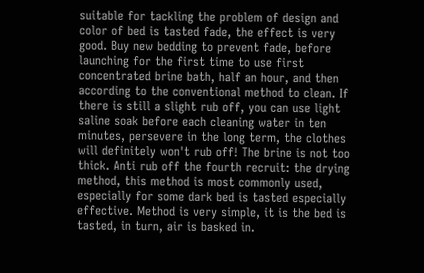suitable for tackling the problem of design and color of bed is tasted fade, the effect is very good. Buy new bedding to prevent fade, before launching for the first time to use first concentrated brine bath, half an hour, and then according to the conventional method to clean. If there is still a slight rub off, you can use light saline soak before each cleaning water in ten minutes, persevere in the long term, the clothes will definitely won't rub off! The brine is not too thick. Anti rub off the fourth recruit: the drying method, this method is most commonly used, especially for some dark bed is tasted especially effective. Method is very simple, it is the bed is tasted, in turn, air is basked in.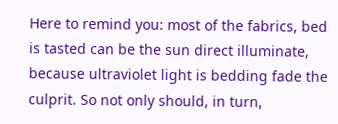Here to remind you: most of the fabrics, bed is tasted can be the sun direct illuminate, because ultraviolet light is bedding fade the culprit. So not only should, in turn,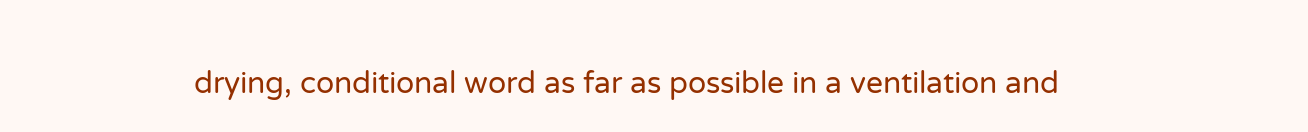drying, conditional word as far as possible in a ventilation and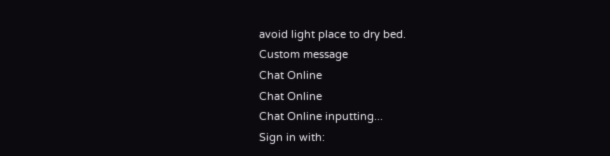avoid light place to dry bed.
Custom message
Chat Online
Chat Online
Chat Online inputting...
Sign in with: